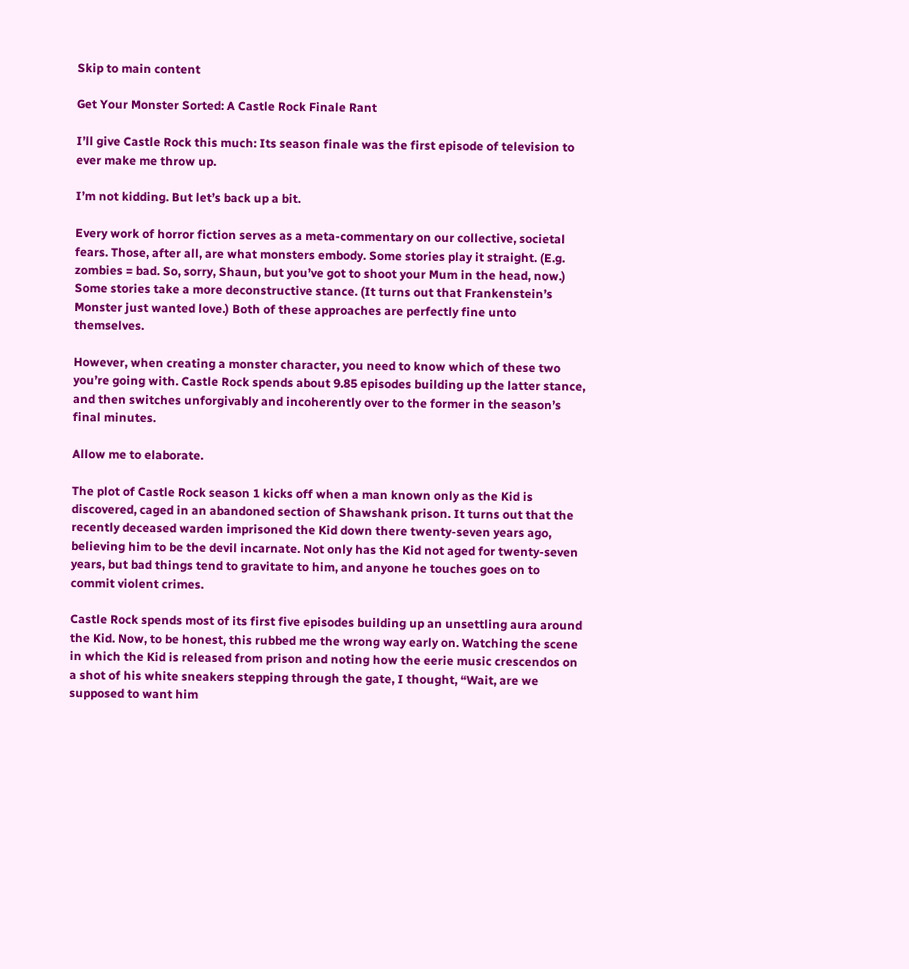Skip to main content

Get Your Monster Sorted: A Castle Rock Finale Rant

I’ll give Castle Rock this much: Its season finale was the first episode of television to ever make me throw up.

I’m not kidding. But let’s back up a bit.

Every work of horror fiction serves as a meta-commentary on our collective, societal fears. Those, after all, are what monsters embody. Some stories play it straight. (E.g. zombies = bad. So, sorry, Shaun, but you’ve got to shoot your Mum in the head, now.) Some stories take a more deconstructive stance. (It turns out that Frankenstein’s Monster just wanted love.) Both of these approaches are perfectly fine unto themselves.

However, when creating a monster character, you need to know which of these two you’re going with. Castle Rock spends about 9.85 episodes building up the latter stance, and then switches unforgivably and incoherently over to the former in the season’s final minutes.

Allow me to elaborate.

The plot of Castle Rock season 1 kicks off when a man known only as the Kid is discovered, caged in an abandoned section of Shawshank prison. It turns out that the recently deceased warden imprisoned the Kid down there twenty-seven years ago, believing him to be the devil incarnate. Not only has the Kid not aged for twenty-seven years, but bad things tend to gravitate to him, and anyone he touches goes on to commit violent crimes.

Castle Rock spends most of its first five episodes building up an unsettling aura around the Kid. Now, to be honest, this rubbed me the wrong way early on. Watching the scene in which the Kid is released from prison and noting how the eerie music crescendos on a shot of his white sneakers stepping through the gate, I thought, “Wait, are we supposed to want him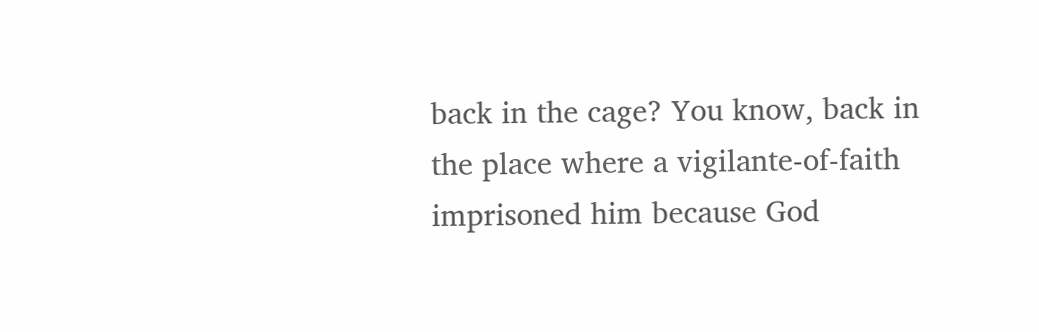back in the cage? You know, back in the place where a vigilante-of-faith imprisoned him because God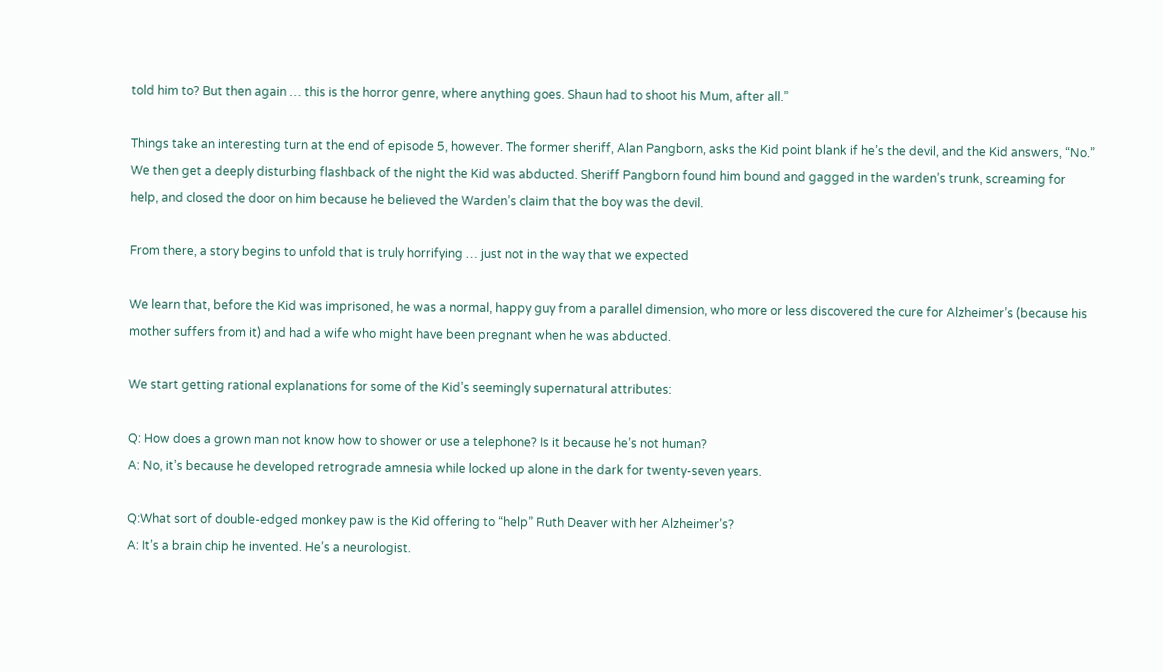told him to? But then again … this is the horror genre, where anything goes. Shaun had to shoot his Mum, after all.”

Things take an interesting turn at the end of episode 5, however. The former sheriff, Alan Pangborn, asks the Kid point blank if he’s the devil, and the Kid answers, “No.” We then get a deeply disturbing flashback of the night the Kid was abducted. Sheriff Pangborn found him bound and gagged in the warden’s trunk, screaming for help, and closed the door on him because he believed the Warden’s claim that the boy was the devil.

From there, a story begins to unfold that is truly horrifying … just not in the way that we expected

We learn that, before the Kid was imprisoned, he was a normal, happy guy from a parallel dimension, who more or less discovered the cure for Alzheimer’s (because his mother suffers from it) and had a wife who might have been pregnant when he was abducted.

We start getting rational explanations for some of the Kid’s seemingly supernatural attributes:

Q: How does a grown man not know how to shower or use a telephone? Is it because he’s not human?
A: No, it’s because he developed retrograde amnesia while locked up alone in the dark for twenty-seven years.

Q:What sort of double-edged monkey paw is the Kid offering to “help” Ruth Deaver with her Alzheimer’s?
A: It’s a brain chip he invented. He’s a neurologist.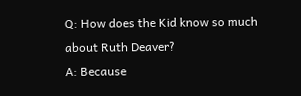Q: How does the Kid know so much about Ruth Deaver?
A: Because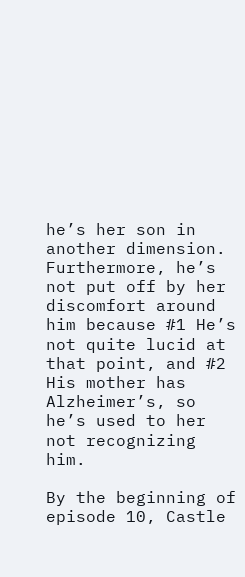he’s her son in another dimension. Furthermore, he’s not put off by her discomfort around him because #1 He’s not quite lucid at that point, and #2 His mother has Alzheimer’s, so he’s used to her not recognizing him.

By the beginning of episode 10, Castle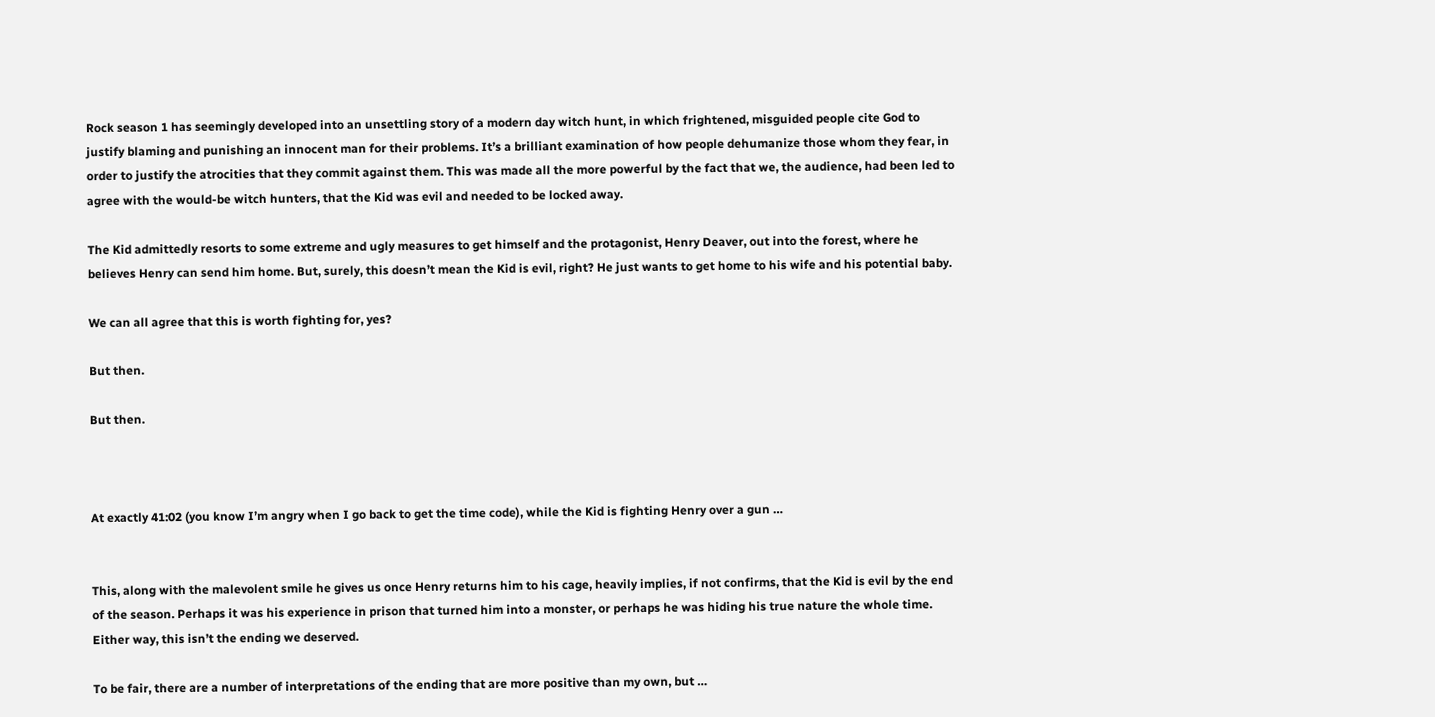Rock season 1 has seemingly developed into an unsettling story of a modern day witch hunt, in which frightened, misguided people cite God to justify blaming and punishing an innocent man for their problems. It’s a brilliant examination of how people dehumanize those whom they fear, in order to justify the atrocities that they commit against them. This was made all the more powerful by the fact that we, the audience, had been led to agree with the would-be witch hunters, that the Kid was evil and needed to be locked away.

The Kid admittedly resorts to some extreme and ugly measures to get himself and the protagonist, Henry Deaver, out into the forest, where he believes Henry can send him home. But, surely, this doesn’t mean the Kid is evil, right? He just wants to get home to his wife and his potential baby.

We can all agree that this is worth fighting for, yes?

But then.

But then.



At exactly 41:02 (you know I’m angry when I go back to get the time code), while the Kid is fighting Henry over a gun …


This, along with the malevolent smile he gives us once Henry returns him to his cage, heavily implies, if not confirms, that the Kid is evil by the end of the season. Perhaps it was his experience in prison that turned him into a monster, or perhaps he was hiding his true nature the whole time. Either way, this isn’t the ending we deserved.

To be fair, there are a number of interpretations of the ending that are more positive than my own, but …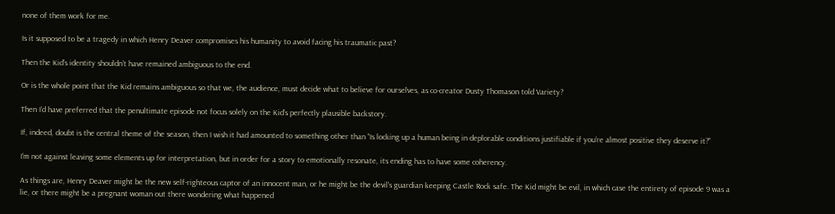none of them work for me.

Is it supposed to be a tragedy in which Henry Deaver compromises his humanity to avoid facing his traumatic past?

Then the Kid’s identity shouldn’t have remained ambiguous to the end.

Or is the whole point that the Kid remains ambiguous so that we, the audience, must decide what to believe for ourselves, as co-creator Dusty Thomason told Variety?

Then I’d have preferred that the penultimate episode not focus solely on the Kid’s perfectly plausible backstory.

If, indeed, doubt is the central theme of the season, then I wish it had amounted to something other than “Is locking up a human being in deplorable conditions justifiable if you’re almost positive they deserve it?”

I’m not against leaving some elements up for interpretation, but in order for a story to emotionally resonate, its ending has to have some coherency.

As things are, Henry Deaver might be the new self-righteous captor of an innocent man, or he might be the devil’s guardian keeping Castle Rock safe. The Kid might be evil, in which case the entirety of episode 9 was a lie, or there might be a pregnant woman out there wondering what happened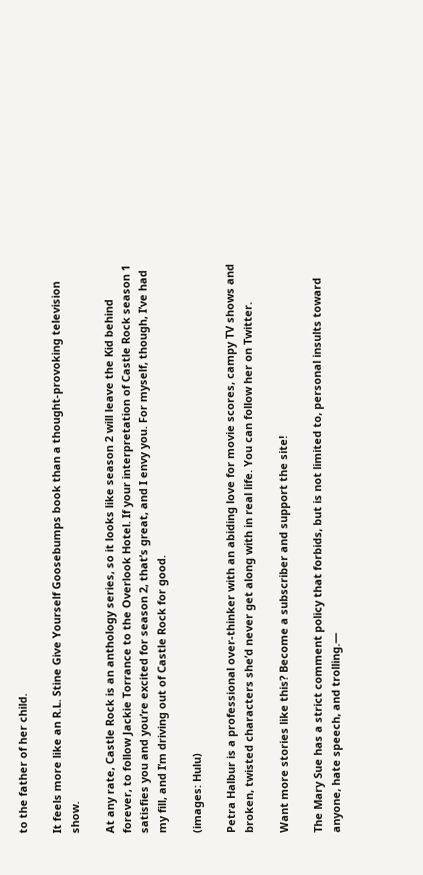to the father of her child.

It feels more like an R.L. Stine Give Yourself Goosebumps book than a thought-provoking television show.

At any rate, Castle Rock is an anthology series, so it looks like season 2 will leave the Kid behind forever, to follow Jackie Torrance to the Overlook Hotel. If your interpretation of Castle Rock season 1 satisfies you and you’re excited for season 2, that’s great, and I envy you. For myself, though, I’ve had my fill, and I’m driving out of Castle Rock for good.

(images: Hulu)

Petra Halbur is a professional over-thinker with an abiding love for movie scores, campy TV shows and broken, twisted characters she’d never get along with in real life. You can follow her on Twitter.

Want more stories like this? Become a subscriber and support the site!

The Mary Sue has a strict comment policy that forbids, but is not limited to, personal insults toward anyone, hate speech, and trolling.—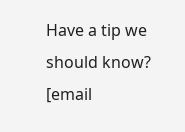Have a tip we should know? [email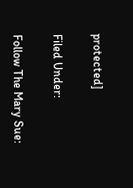protected]

Filed Under:

Follow The Mary Sue: